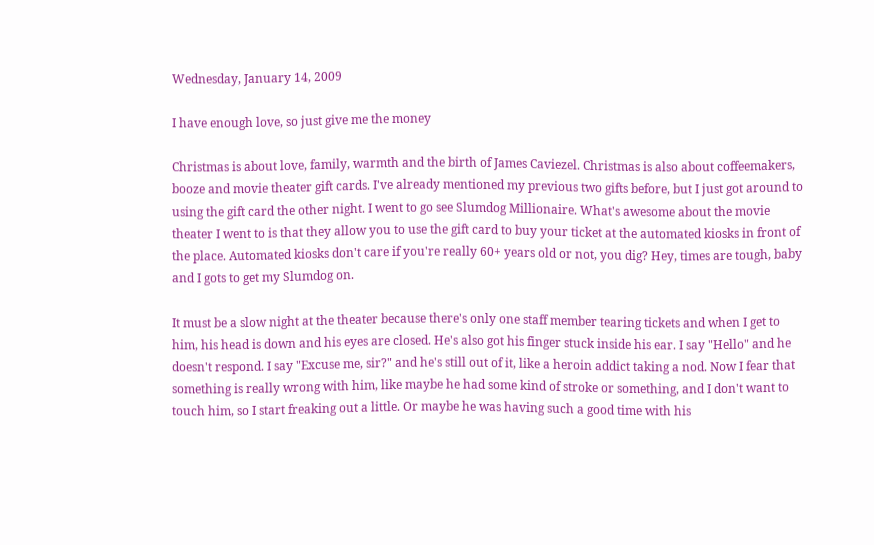Wednesday, January 14, 2009

I have enough love, so just give me the money

Christmas is about love, family, warmth and the birth of James Caviezel. Christmas is also about coffeemakers, booze and movie theater gift cards. I've already mentioned my previous two gifts before, but I just got around to using the gift card the other night. I went to go see Slumdog Millionaire. What's awesome about the movie theater I went to is that they allow you to use the gift card to buy your ticket at the automated kiosks in front of the place. Automated kiosks don't care if you're really 60+ years old or not, you dig? Hey, times are tough, baby and I gots to get my Slumdog on.

It must be a slow night at the theater because there's only one staff member tearing tickets and when I get to him, his head is down and his eyes are closed. He's also got his finger stuck inside his ear. I say "Hello" and he doesn't respond. I say "Excuse me, sir?" and he's still out of it, like a heroin addict taking a nod. Now I fear that something is really wrong with him, like maybe he had some kind of stroke or something, and I don't want to touch him, so I start freaking out a little. Or maybe he was having such a good time with his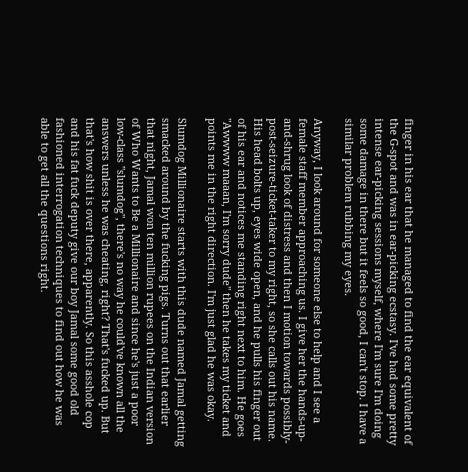finger in his ear that he managed to find the ear equivalent of the G-spot and was in ear-picking ecstasy. I've had some pretty intense ear-picking sessions myself, where I'm sure I'm doing some damage in there but it feels so good, I can't stop. I have a similar problem rubbing my eyes.

Anyway, I look around for someone else to help and I see a female staff member approaching us. I give her the hands-up-and-shrug look of distress and then I motion towards possibly-post-seizure-ticket-taker to my right, so she calls out his name. His head bolts up, eyes wide open, and he pulls his finger out of his ear and notices me standing right next to him. He goes "Awwww maaan, I'm sorry dude" then he takes my ticket and points me in the right direction. I'm just glad he was okay.

Slumdog Millionaire starts with this dude named Jamal getting smacked around by the fucking pigs. Turns out that earlier that night, Jamal won ten million rupees on the Indian version of Who Wants to Be a Millionaire and since he's just a poor low-class "slumdog", there's no way he could've known all the answers unless he was cheating, right? That's fucked up. But that's how shit is over there, apparently. So this asshole cop and his fat fuck deputy give our boy Jamal some good old fashioned interrogation techniques to find out how he was able to get all the questions right.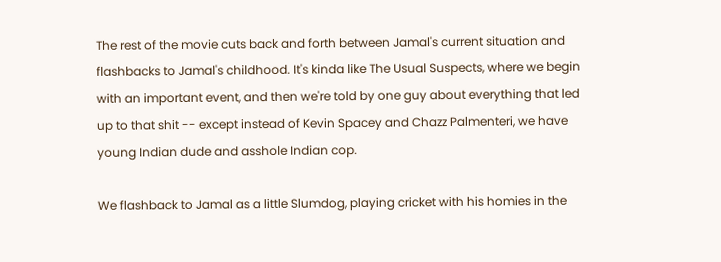The rest of the movie cuts back and forth between Jamal's current situation and flashbacks to Jamal's childhood. It's kinda like The Usual Suspects, where we begin with an important event, and then we're told by one guy about everything that led up to that shit -- except instead of Kevin Spacey and Chazz Palmenteri, we have young Indian dude and asshole Indian cop.

We flashback to Jamal as a little Slumdog, playing cricket with his homies in the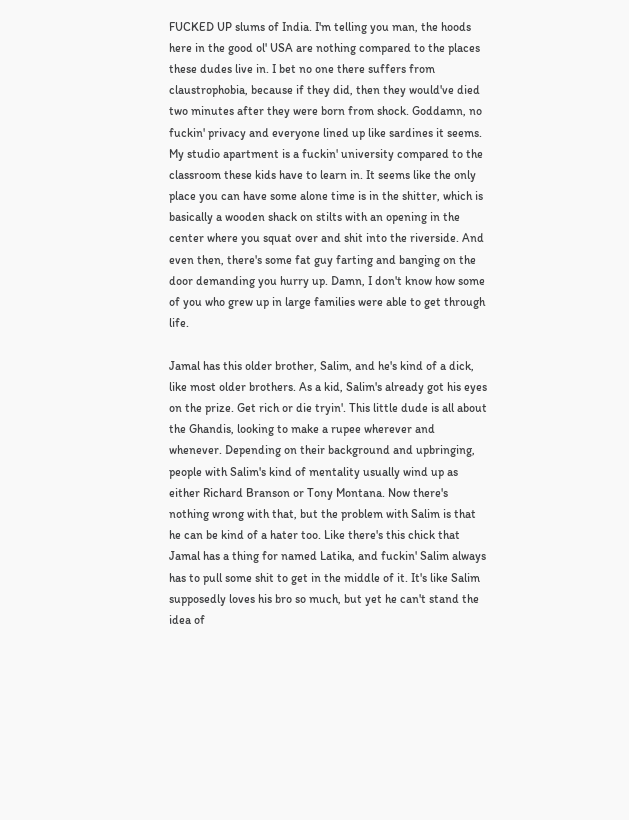FUCKED UP slums of India. I'm telling you man, the hoods here in the good ol' USA are nothing compared to the places these dudes live in. I bet no one there suffers from claustrophobia, because if they did, then they would've died two minutes after they were born from shock. Goddamn, no fuckin' privacy and everyone lined up like sardines it seems. My studio apartment is a fuckin' university compared to the classroom these kids have to learn in. It seems like the only place you can have some alone time is in the shitter, which is basically a wooden shack on stilts with an opening in the center where you squat over and shit into the riverside. And even then, there's some fat guy farting and banging on the door demanding you hurry up. Damn, I don't know how some of you who grew up in large families were able to get through life.

Jamal has this older brother, Salim, and he's kind of a dick, like most older brothers. As a kid, Salim's already got his eyes on the prize. Get rich or die tryin'. This little dude is all about the Ghandis, looking to make a rupee wherever and whenever. Depending on their background and upbringing, people with Salim's kind of mentality usually wind up as either Richard Branson or Tony Montana. Now there's nothing wrong with that, but the problem with Salim is that he can be kind of a hater too. Like there's this chick that Jamal has a thing for named Latika, and fuckin' Salim always has to pull some shit to get in the middle of it. It's like Salim supposedly loves his bro so much, but yet he can't stand the idea of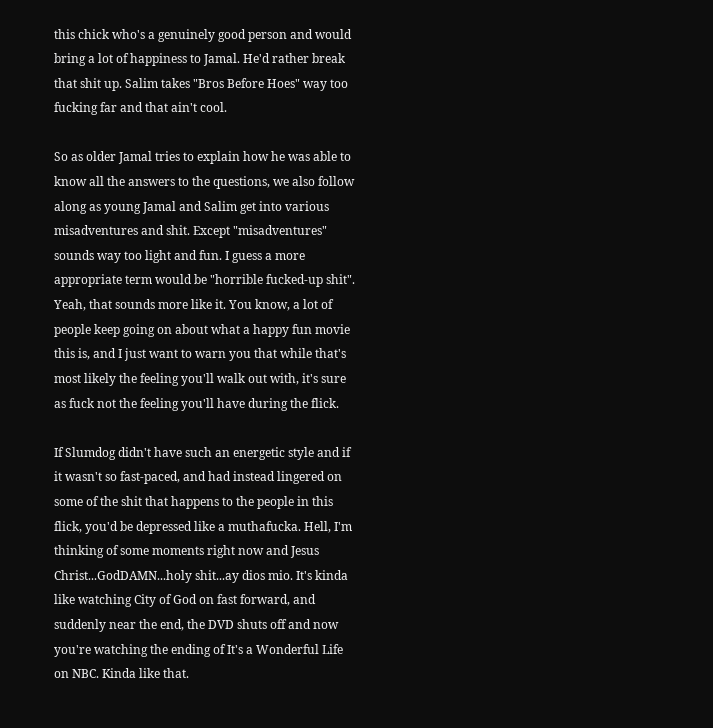this chick who's a genuinely good person and would bring a lot of happiness to Jamal. He'd rather break that shit up. Salim takes "Bros Before Hoes" way too fucking far and that ain't cool.

So as older Jamal tries to explain how he was able to know all the answers to the questions, we also follow along as young Jamal and Salim get into various misadventures and shit. Except "misadventures" sounds way too light and fun. I guess a more appropriate term would be "horrible fucked-up shit". Yeah, that sounds more like it. You know, a lot of people keep going on about what a happy fun movie this is, and I just want to warn you that while that's most likely the feeling you'll walk out with, it's sure as fuck not the feeling you'll have during the flick.

If Slumdog didn't have such an energetic style and if it wasn't so fast-paced, and had instead lingered on some of the shit that happens to the people in this flick, you'd be depressed like a muthafucka. Hell, I'm thinking of some moments right now and Jesus Christ...GodDAMN...holy shit...ay dios mio. It's kinda like watching City of God on fast forward, and suddenly near the end, the DVD shuts off and now you're watching the ending of It's a Wonderful Life on NBC. Kinda like that.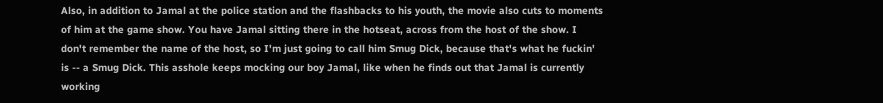Also, in addition to Jamal at the police station and the flashbacks to his youth, the movie also cuts to moments of him at the game show. You have Jamal sitting there in the hotseat, across from the host of the show. I don't remember the name of the host, so I'm just going to call him Smug Dick, because that's what he fuckin' is -- a Smug Dick. This asshole keeps mocking our boy Jamal, like when he finds out that Jamal is currently working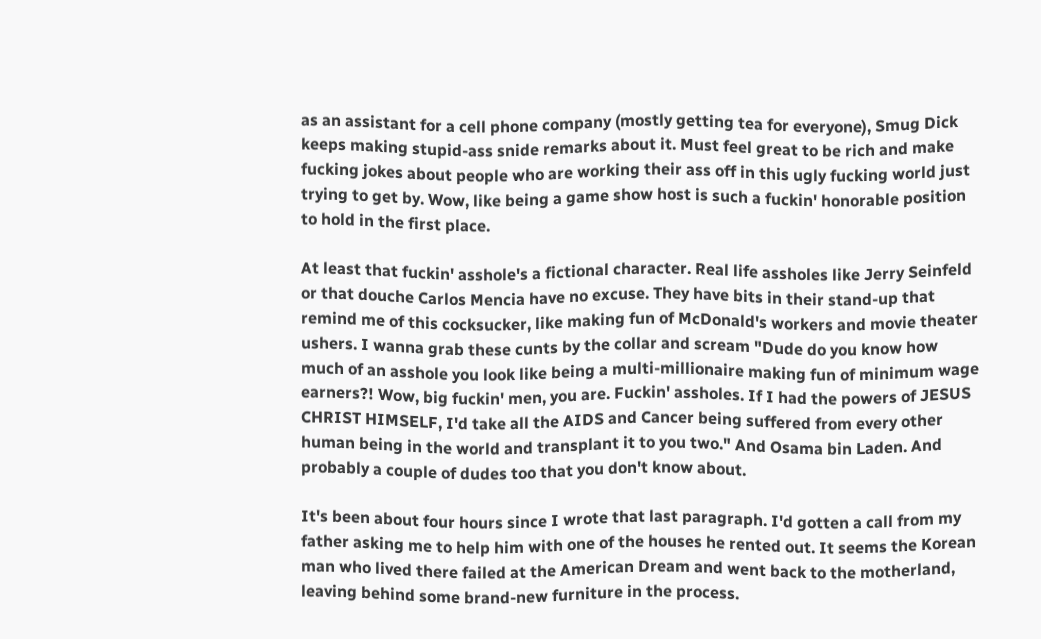as an assistant for a cell phone company (mostly getting tea for everyone), Smug Dick keeps making stupid-ass snide remarks about it. Must feel great to be rich and make fucking jokes about people who are working their ass off in this ugly fucking world just trying to get by. Wow, like being a game show host is such a fuckin' honorable position to hold in the first place.

At least that fuckin' asshole's a fictional character. Real life assholes like Jerry Seinfeld or that douche Carlos Mencia have no excuse. They have bits in their stand-up that remind me of this cocksucker, like making fun of McDonald's workers and movie theater ushers. I wanna grab these cunts by the collar and scream "Dude do you know how much of an asshole you look like being a multi-millionaire making fun of minimum wage earners?! Wow, big fuckin' men, you are. Fuckin' assholes. If I had the powers of JESUS CHRIST HIMSELF, I'd take all the AIDS and Cancer being suffered from every other human being in the world and transplant it to you two." And Osama bin Laden. And probably a couple of dudes too that you don't know about.

It's been about four hours since I wrote that last paragraph. I'd gotten a call from my father asking me to help him with one of the houses he rented out. It seems the Korean man who lived there failed at the American Dream and went back to the motherland, leaving behind some brand-new furniture in the process.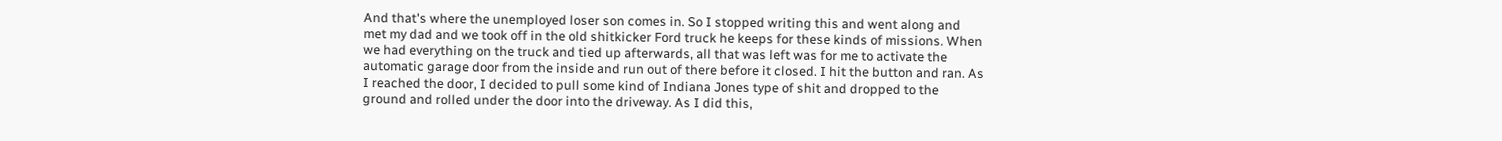And that's where the unemployed loser son comes in. So I stopped writing this and went along and met my dad and we took off in the old shitkicker Ford truck he keeps for these kinds of missions. When we had everything on the truck and tied up afterwards, all that was left was for me to activate the automatic garage door from the inside and run out of there before it closed. I hit the button and ran. As I reached the door, I decided to pull some kind of Indiana Jones type of shit and dropped to the ground and rolled under the door into the driveway. As I did this,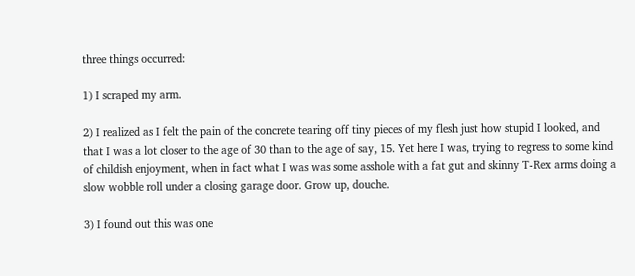three things occurred:

1) I scraped my arm.

2) I realized as I felt the pain of the concrete tearing off tiny pieces of my flesh just how stupid I looked, and that I was a lot closer to the age of 30 than to the age of say, 15. Yet here I was, trying to regress to some kind of childish enjoyment, when in fact what I was was some asshole with a fat gut and skinny T-Rex arms doing a slow wobble roll under a closing garage door. Grow up, douche.

3) I found out this was one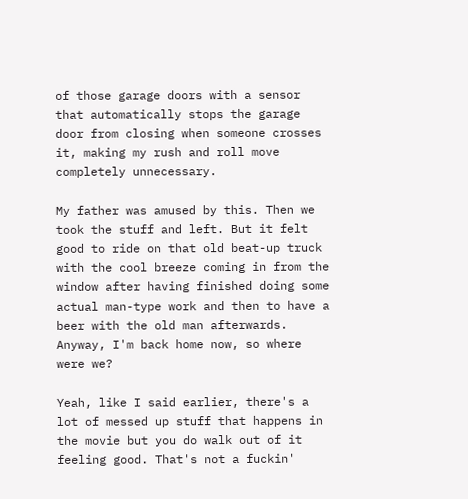of those garage doors with a sensor that automatically stops the garage door from closing when someone crosses it, making my rush and roll move completely unnecessary.

My father was amused by this. Then we took the stuff and left. But it felt good to ride on that old beat-up truck with the cool breeze coming in from the window after having finished doing some actual man-type work and then to have a beer with the old man afterwards. Anyway, I'm back home now, so where were we?

Yeah, like I said earlier, there's a lot of messed up stuff that happens in the movie but you do walk out of it feeling good. That's not a fuckin'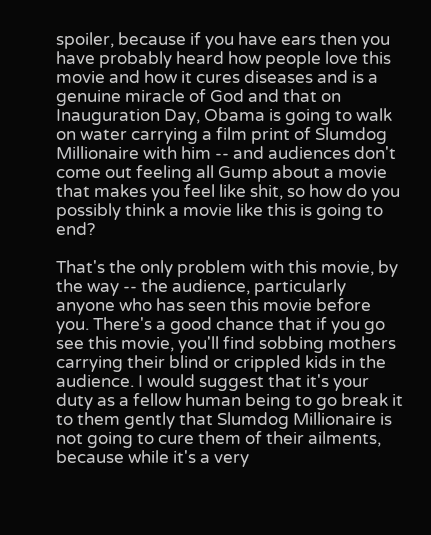spoiler, because if you have ears then you have probably heard how people love this movie and how it cures diseases and is a genuine miracle of God and that on Inauguration Day, Obama is going to walk on water carrying a film print of Slumdog Millionaire with him -- and audiences don't come out feeling all Gump about a movie that makes you feel like shit, so how do you possibly think a movie like this is going to end?

That's the only problem with this movie, by the way -- the audience, particularly anyone who has seen this movie before you. There's a good chance that if you go see this movie, you'll find sobbing mothers carrying their blind or crippled kids in the audience. I would suggest that it's your duty as a fellow human being to go break it to them gently that Slumdog Millionaire is not going to cure them of their ailments, because while it's a very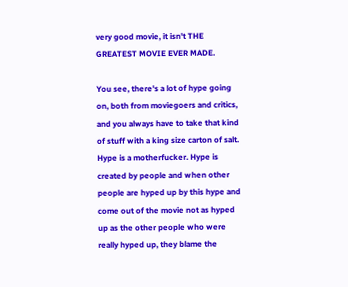very good movie, it isn't THE GREATEST MOVIE EVER MADE.

You see, there's a lot of hype going on, both from moviegoers and critics, and you always have to take that kind of stuff with a king size carton of salt. Hype is a motherfucker. Hype is created by people and when other people are hyped up by this hype and come out of the movie not as hyped up as the other people who were really hyped up, they blame the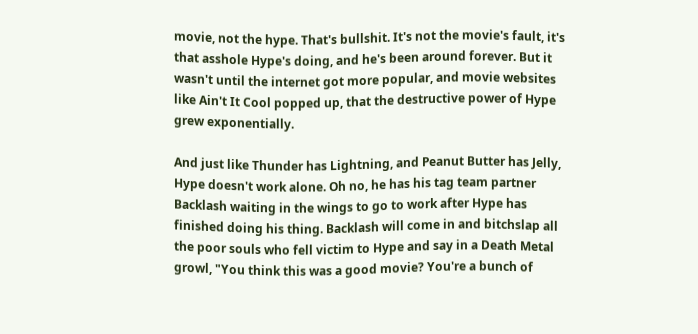movie, not the hype. That's bullshit. It's not the movie's fault, it's that asshole Hype's doing, and he's been around forever. But it wasn't until the internet got more popular, and movie websites like Ain't It Cool popped up, that the destructive power of Hype grew exponentially.

And just like Thunder has Lightning, and Peanut Butter has Jelly, Hype doesn't work alone. Oh no, he has his tag team partner Backlash waiting in the wings to go to work after Hype has finished doing his thing. Backlash will come in and bitchslap all the poor souls who fell victim to Hype and say in a Death Metal growl, "You think this was a good movie? You're a bunch of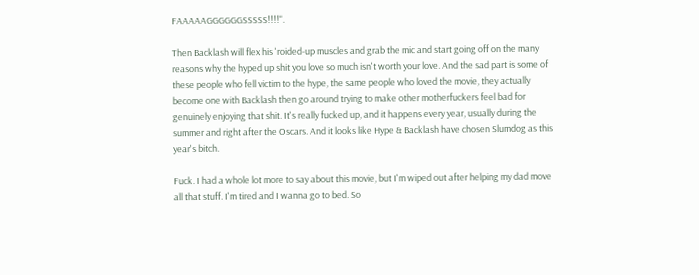FAAAAAGGGGGGSSSSS!!!!".

Then Backlash will flex his 'roided-up muscles and grab the mic and start going off on the many reasons why the hyped up shit you love so much isn't worth your love. And the sad part is some of these people who fell victim to the hype, the same people who loved the movie, they actually become one with Backlash then go around trying to make other motherfuckers feel bad for genuinely enjoying that shit. It's really fucked up, and it happens every year, usually during the summer and right after the Oscars. And it looks like Hype & Backlash have chosen Slumdog as this year's bitch.

Fuck. I had a whole lot more to say about this movie, but I'm wiped out after helping my dad move all that stuff. I'm tired and I wanna go to bed. So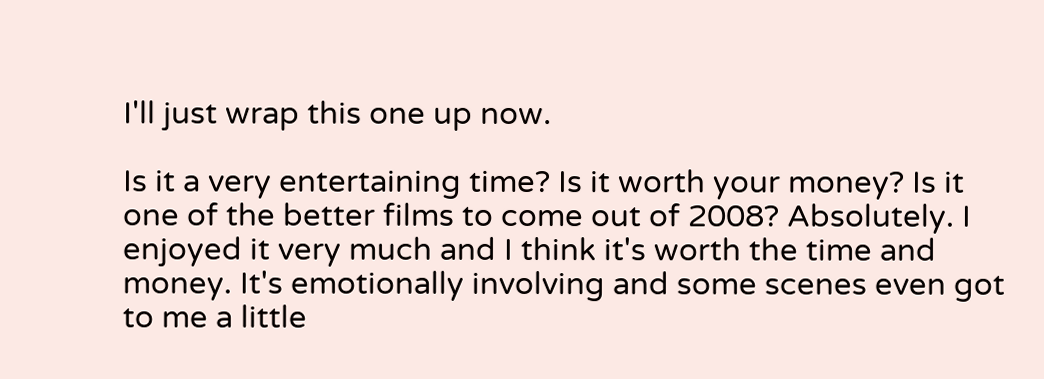I'll just wrap this one up now.

Is it a very entertaining time? Is it worth your money? Is it one of the better films to come out of 2008? Absolutely. I enjoyed it very much and I think it's worth the time and money. It's emotionally involving and some scenes even got to me a little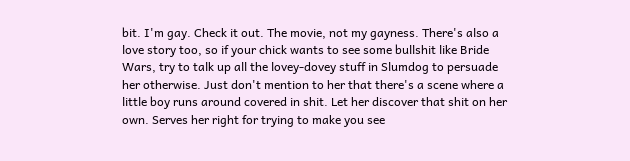bit. I'm gay. Check it out. The movie, not my gayness. There's also a love story too, so if your chick wants to see some bullshit like Bride Wars, try to talk up all the lovey-dovey stuff in Slumdog to persuade her otherwise. Just don't mention to her that there's a scene where a little boy runs around covered in shit. Let her discover that shit on her own. Serves her right for trying to make you see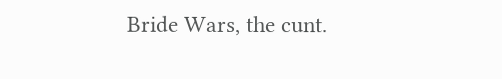Bride Wars, the cunt.